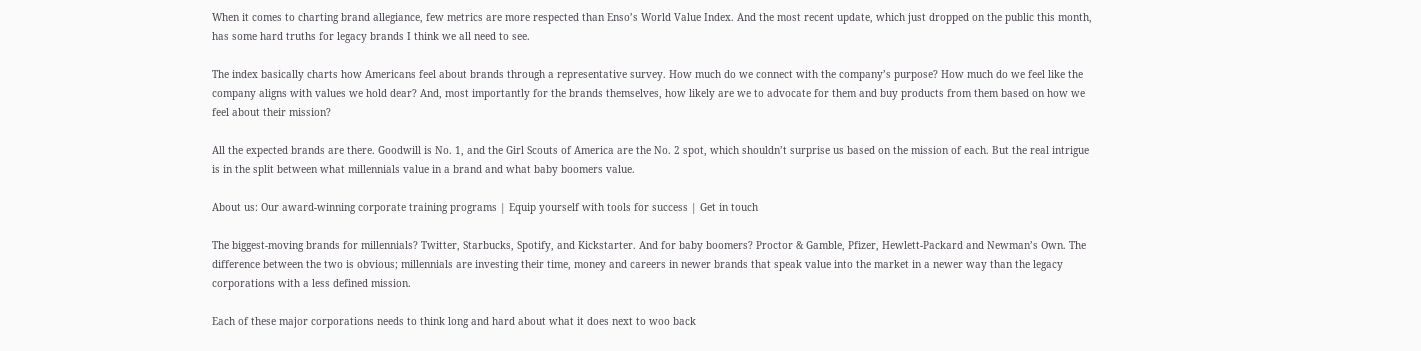When it comes to charting brand allegiance, few metrics are more respected than Enso’s World Value Index. And the most recent update, which just dropped on the public this month, has some hard truths for legacy brands I think we all need to see.

The index basically charts how Americans feel about brands through a representative survey. How much do we connect with the company’s purpose? How much do we feel like the company aligns with values we hold dear? And, most importantly for the brands themselves, how likely are we to advocate for them and buy products from them based on how we feel about their mission?

All the expected brands are there. Goodwill is No. 1, and the Girl Scouts of America are the No. 2 spot, which shouldn’t surprise us based on the mission of each. But the real intrigue is in the split between what millennials value in a brand and what baby boomers value.

About us: Our award-winning corporate training programs | Equip yourself with tools for success | Get in touch

The biggest-moving brands for millennials? Twitter, Starbucks, Spotify, and Kickstarter. And for baby boomers? Proctor & Gamble, Pfizer, Hewlett-Packard and Newman’s Own. The difference between the two is obvious; millennials are investing their time, money and careers in newer brands that speak value into the market in a newer way than the legacy corporations with a less defined mission.

Each of these major corporations needs to think long and hard about what it does next to woo back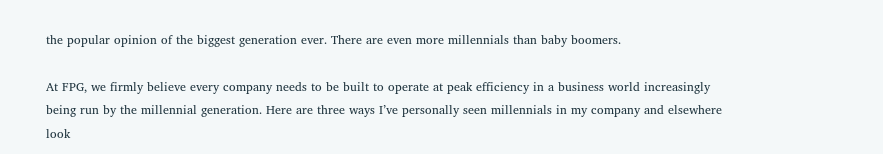the popular opinion of the biggest generation ever. There are even more millennials than baby boomers.

At FPG, we firmly believe every company needs to be built to operate at peak efficiency in a business world increasingly being run by the millennial generation. Here are three ways I’ve personally seen millennials in my company and elsewhere look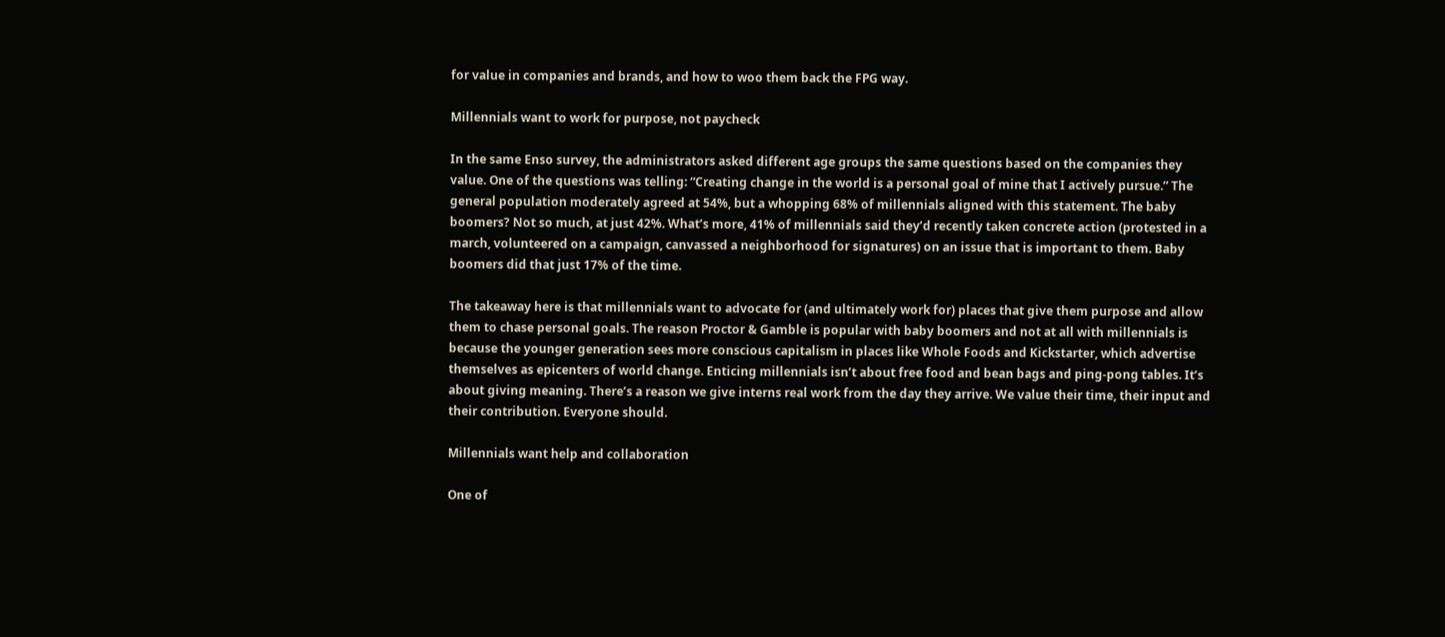for value in companies and brands, and how to woo them back the FPG way.

Millennials want to work for purpose, not paycheck

In the same Enso survey, the administrators asked different age groups the same questions based on the companies they value. One of the questions was telling: “Creating change in the world is a personal goal of mine that I actively pursue.” The general population moderately agreed at 54%, but a whopping 68% of millennials aligned with this statement. The baby boomers? Not so much, at just 42%. What’s more, 41% of millennials said they’d recently taken concrete action (protested in a march, volunteered on a campaign, canvassed a neighborhood for signatures) on an issue that is important to them. Baby boomers did that just 17% of the time.

The takeaway here is that millennials want to advocate for (and ultimately work for) places that give them purpose and allow them to chase personal goals. The reason Proctor & Gamble is popular with baby boomers and not at all with millennials is because the younger generation sees more conscious capitalism in places like Whole Foods and Kickstarter, which advertise themselves as epicenters of world change. Enticing millennials isn’t about free food and bean bags and ping-pong tables. It’s about giving meaning. There’s a reason we give interns real work from the day they arrive. We value their time, their input and their contribution. Everyone should.

Millennials want help and collaboration

One of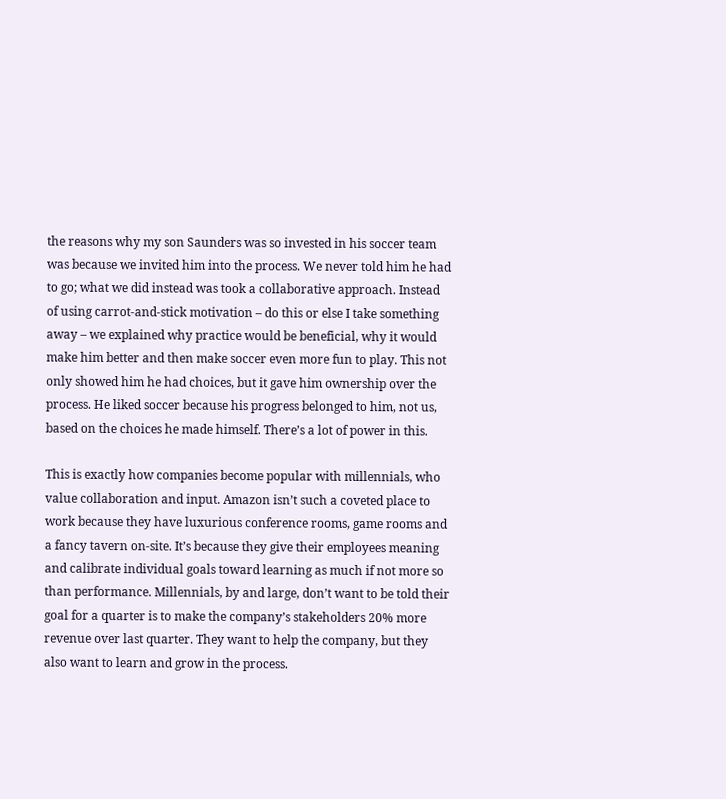the reasons why my son Saunders was so invested in his soccer team was because we invited him into the process. We never told him he had to go; what we did instead was took a collaborative approach. Instead of using carrot-and-stick motivation – do this or else I take something away – we explained why practice would be beneficial, why it would make him better and then make soccer even more fun to play. This not only showed him he had choices, but it gave him ownership over the process. He liked soccer because his progress belonged to him, not us, based on the choices he made himself. There’s a lot of power in this.

This is exactly how companies become popular with millennials, who value collaboration and input. Amazon isn’t such a coveted place to work because they have luxurious conference rooms, game rooms and a fancy tavern on-site. It’s because they give their employees meaning and calibrate individual goals toward learning as much if not more so than performance. Millennials, by and large, don’t want to be told their goal for a quarter is to make the company’s stakeholders 20% more revenue over last quarter. They want to help the company, but they also want to learn and grow in the process.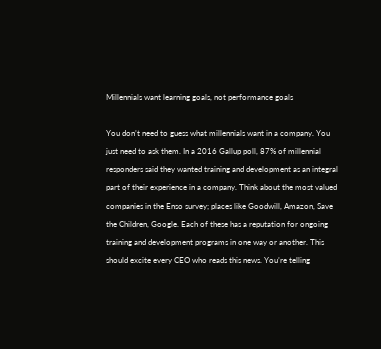Millennials want learning goals, not performance goals

You don’t need to guess what millennials want in a company. You just need to ask them. In a 2016 Gallup poll, 87% of millennial responders said they wanted training and development as an integral part of their experience in a company. Think about the most valued companies in the Enso survey; places like Goodwill, Amazon, Save the Children, Google. Each of these has a reputation for ongoing training and development programs in one way or another. This should excite every CEO who reads this news. You’re telling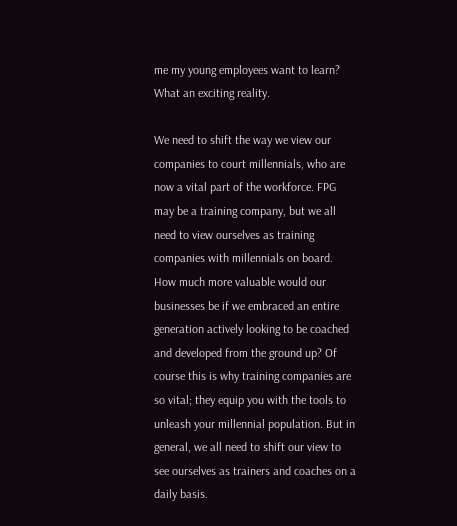me my young employees want to learn? What an exciting reality.

We need to shift the way we view our companies to court millennials, who are now a vital part of the workforce. FPG may be a training company, but we all need to view ourselves as training companies with millennials on board. How much more valuable would our businesses be if we embraced an entire generation actively looking to be coached and developed from the ground up? Of course this is why training companies are so vital; they equip you with the tools to unleash your millennial population. But in general, we all need to shift our view to see ourselves as trainers and coaches on a daily basis.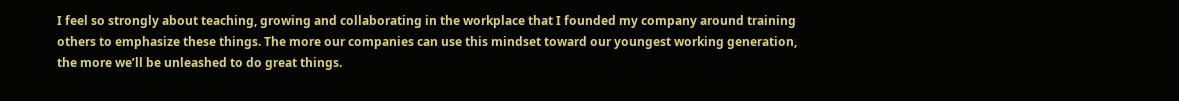I feel so strongly about teaching, growing and collaborating in the workplace that I founded my company around training others to emphasize these things. The more our companies can use this mindset toward our youngest working generation, the more we’ll be unleashed to do great things.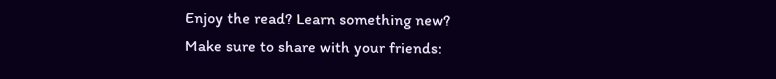Enjoy the read? Learn something new?
Make sure to share with your friends: